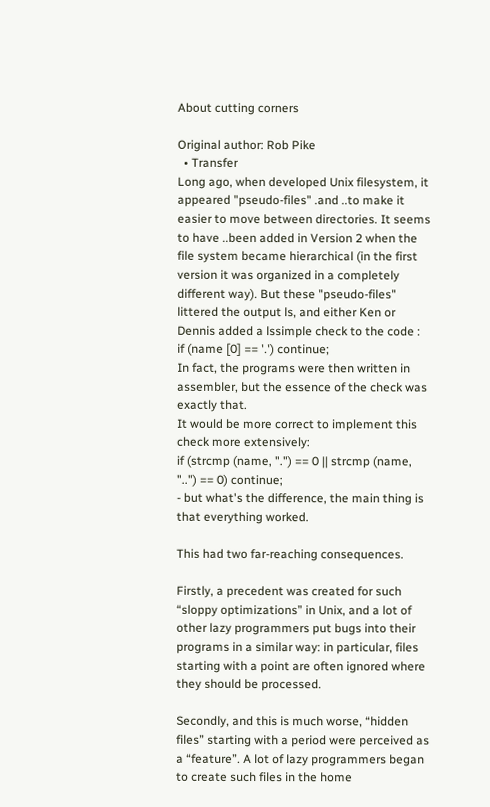About cutting corners

Original author: Rob Pike
  • Transfer
Long ago, when developed Unix filesystem, it appeared "pseudo-files" .and ..to make it easier to move between directories. It seems to have ..been added in Version 2 when the file system became hierarchical (in the first version it was organized in a completely different way). But these "pseudo-files" littered the output ls, and either Ken or Dennis added a lssimple check to the code :
if (name [0] == '.') continue;
In fact, the programs were then written in assembler, but the essence of the check was exactly that.
It would be more correct to implement this check more extensively:
if (strcmp (name, ".") == 0 || strcmp (name, "..") == 0) continue;
- but what's the difference, the main thing is that everything worked.

This had two far-reaching consequences.

Firstly, a precedent was created for such “sloppy optimizations” in Unix, and a lot of other lazy programmers put bugs into their programs in a similar way: in particular, files starting with a point are often ignored where they should be processed.

Secondly, and this is much worse, “hidden files” starting with a period were perceived as a “feature”. A lot of lazy programmers began to create such files in the home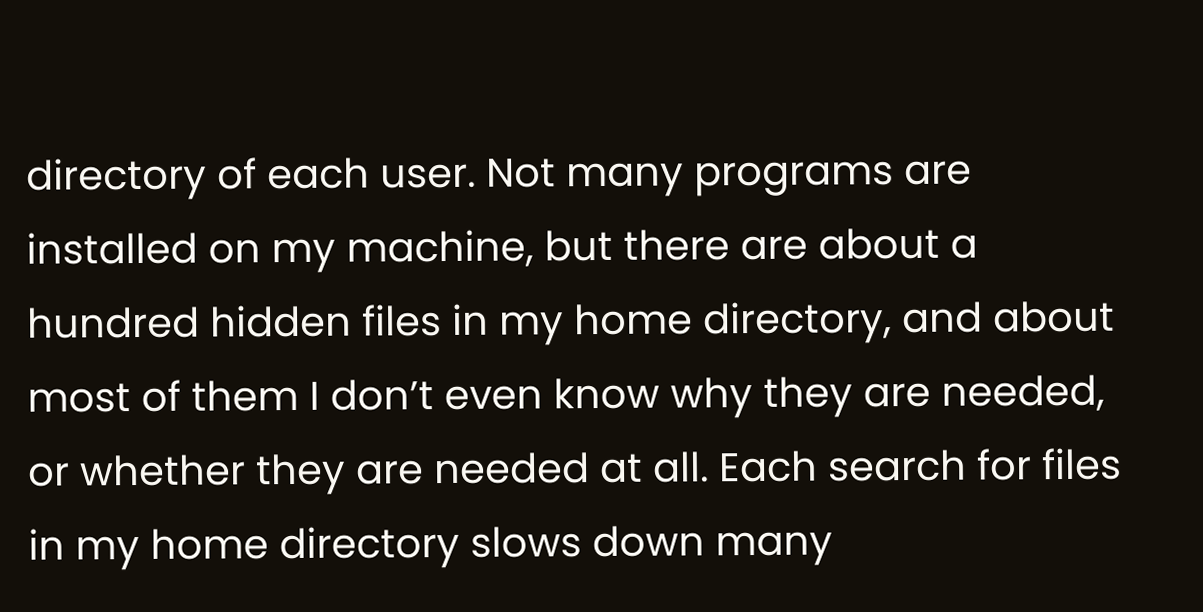directory of each user. Not many programs are installed on my machine, but there are about a hundred hidden files in my home directory, and about most of them I don’t even know why they are needed, or whether they are needed at all. Each search for files in my home directory slows down many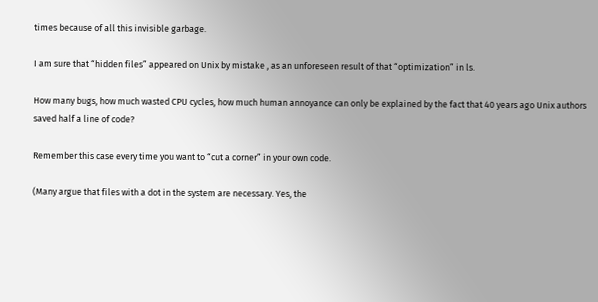times because of all this invisible garbage.

I am sure that “hidden files” appeared on Unix by mistake , as an unforeseen result of that “optimization” in ls.

How many bugs, how much wasted CPU cycles, how much human annoyance can only be explained by the fact that 40 years ago Unix authors saved half a line of code?

Remember this case every time you want to “cut a corner” in your own code.

(Many argue that files with a dot in the system are necessary. Yes, the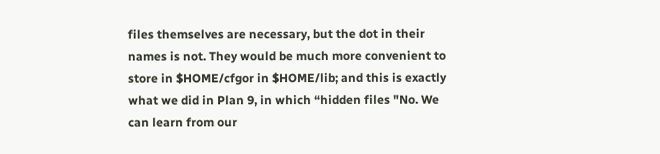files themselves are necessary, but the dot in their names is not. They would be much more convenient to store in $HOME/cfgor in $HOME/lib; and this is exactly what we did in Plan 9, in which “hidden files "No. We can learn from our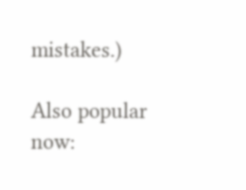mistakes.)

Also popular now: